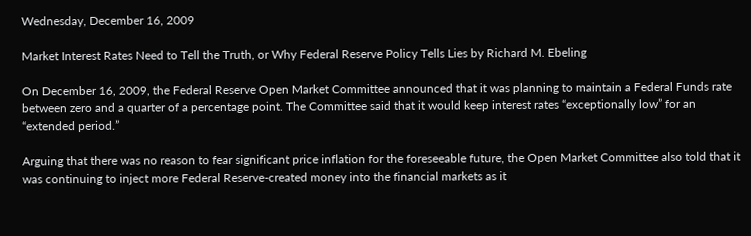Wednesday, December 16, 2009

Market Interest Rates Need to Tell the Truth, or Why Federal Reserve Policy Tells Lies by Richard M. Ebeling

On December 16, 2009, the Federal Reserve Open Market Committee announced that it was planning to maintain a Federal Funds rate between zero and a quarter of a percentage point. The Committee said that it would keep interest rates “exceptionally low” for an “extended period.”

Arguing that there was no reason to fear significant price inflation for the foreseeable future, the Open Market Committee also told that it was continuing to inject more Federal Reserve-created money into the financial markets as it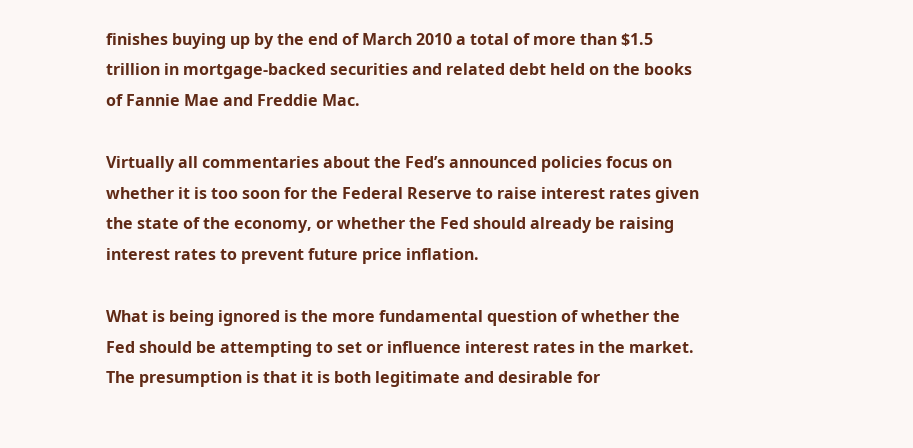finishes buying up by the end of March 2010 a total of more than $1.5 trillion in mortgage-backed securities and related debt held on the books of Fannie Mae and Freddie Mac.

Virtually all commentaries about the Fed’s announced policies focus on whether it is too soon for the Federal Reserve to raise interest rates given the state of the economy, or whether the Fed should already be raising interest rates to prevent future price inflation.

What is being ignored is the more fundamental question of whether the Fed should be attempting to set or influence interest rates in the market. The presumption is that it is both legitimate and desirable for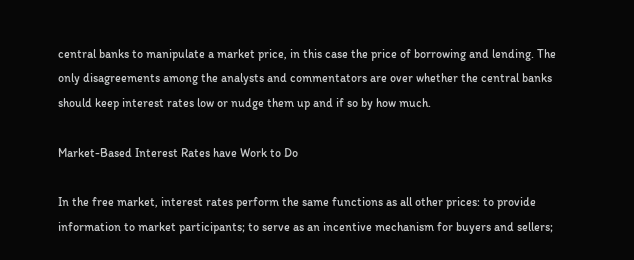central banks to manipulate a market price, in this case the price of borrowing and lending. The only disagreements among the analysts and commentators are over whether the central banks should keep interest rates low or nudge them up and if so by how much.

Market-Based Interest Rates have Work to Do

In the free market, interest rates perform the same functions as all other prices: to provide information to market participants; to serve as an incentive mechanism for buyers and sellers;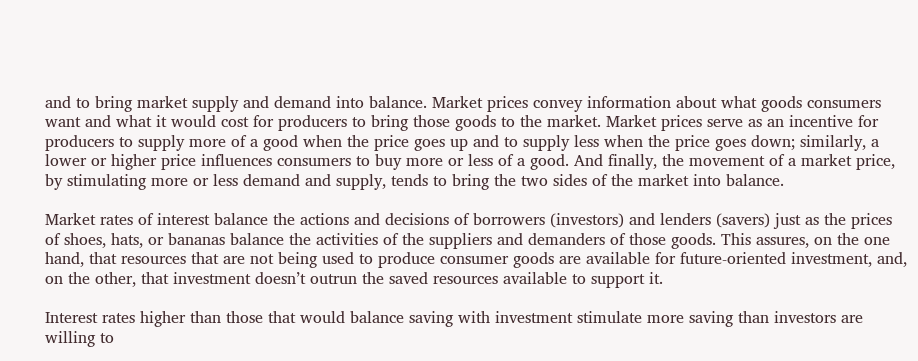and to bring market supply and demand into balance. Market prices convey information about what goods consumers want and what it would cost for producers to bring those goods to the market. Market prices serve as an incentive for producers to supply more of a good when the price goes up and to supply less when the price goes down; similarly, a lower or higher price influences consumers to buy more or less of a good. And finally, the movement of a market price, by stimulating more or less demand and supply, tends to bring the two sides of the market into balance.

Market rates of interest balance the actions and decisions of borrowers (investors) and lenders (savers) just as the prices of shoes, hats, or bananas balance the activities of the suppliers and demanders of those goods. This assures, on the one hand, that resources that are not being used to produce consumer goods are available for future-oriented investment, and, on the other, that investment doesn’t outrun the saved resources available to support it.

Interest rates higher than those that would balance saving with investment stimulate more saving than investors are willing to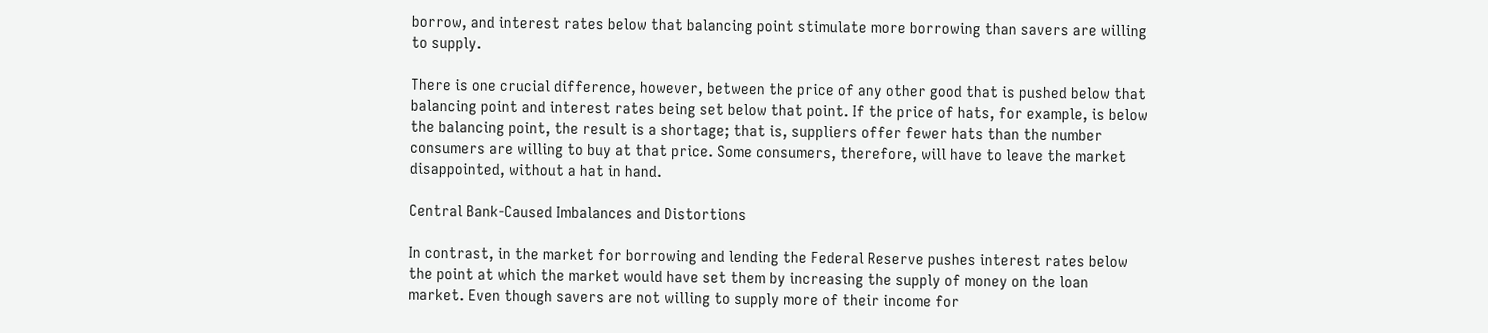borrow, and interest rates below that balancing point stimulate more borrowing than savers are willing to supply.

There is one crucial difference, however, between the price of any other good that is pushed below that balancing point and interest rates being set below that point. If the price of hats, for example, is below the balancing point, the result is a shortage; that is, suppliers offer fewer hats than the number consumers are willing to buy at that price. Some consumers, therefore, will have to leave the market disappointed, without a hat in hand.

Central Bank-Caused Imbalances and Distortions

In contrast, in the market for borrowing and lending the Federal Reserve pushes interest rates below the point at which the market would have set them by increasing the supply of money on the loan market. Even though savers are not willing to supply more of their income for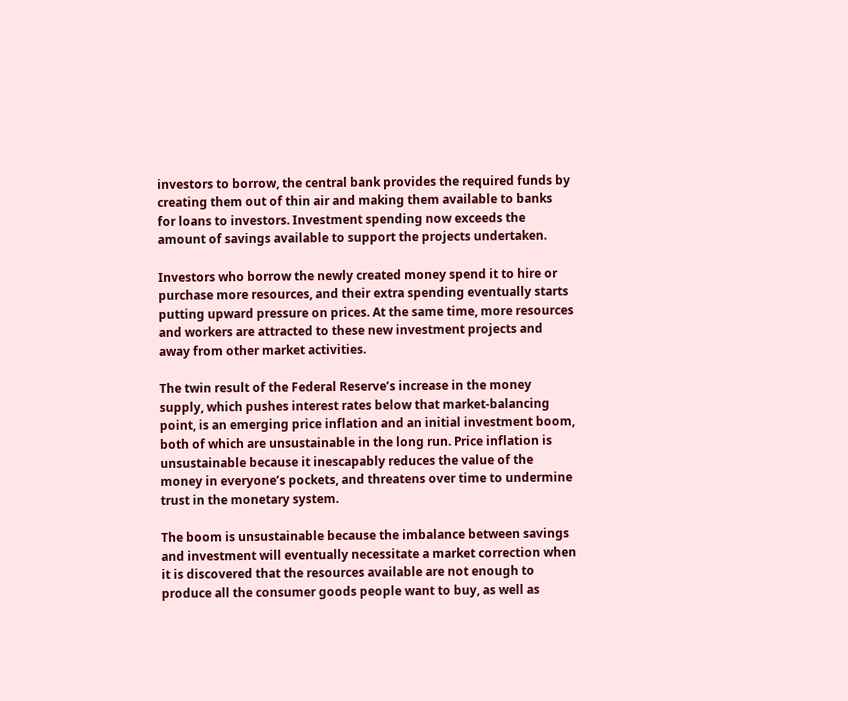investors to borrow, the central bank provides the required funds by creating them out of thin air and making them available to banks for loans to investors. Investment spending now exceeds the amount of savings available to support the projects undertaken.

Investors who borrow the newly created money spend it to hire or purchase more resources, and their extra spending eventually starts putting upward pressure on prices. At the same time, more resources and workers are attracted to these new investment projects and away from other market activities.

The twin result of the Federal Reserve’s increase in the money supply, which pushes interest rates below that market-balancing point, is an emerging price inflation and an initial investment boom, both of which are unsustainable in the long run. Price inflation is unsustainable because it inescapably reduces the value of the money in everyone’s pockets, and threatens over time to undermine trust in the monetary system.

The boom is unsustainable because the imbalance between savings and investment will eventually necessitate a market correction when it is discovered that the resources available are not enough to produce all the consumer goods people want to buy, as well as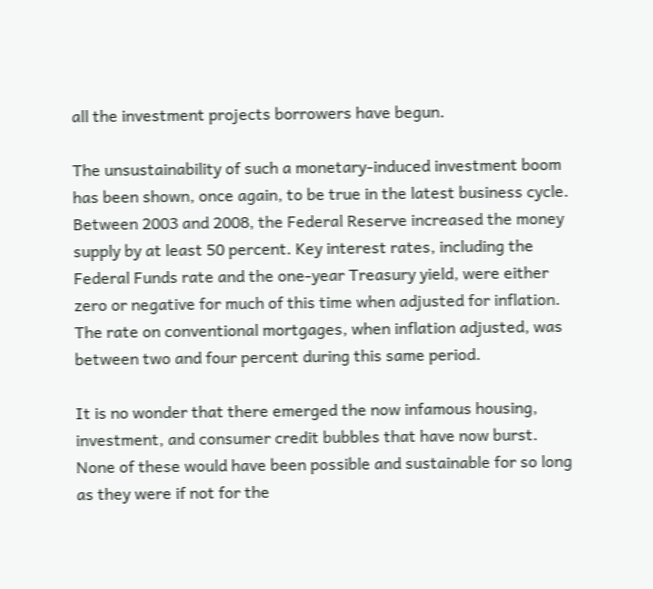all the investment projects borrowers have begun.

The unsustainability of such a monetary-induced investment boom has been shown, once again, to be true in the latest business cycle. Between 2003 and 2008, the Federal Reserve increased the money supply by at least 50 percent. Key interest rates, including the Federal Funds rate and the one-year Treasury yield, were either zero or negative for much of this time when adjusted for inflation. The rate on conventional mortgages, when inflation adjusted, was between two and four percent during this same period.

It is no wonder that there emerged the now infamous housing, investment, and consumer credit bubbles that have now burst. None of these would have been possible and sustainable for so long as they were if not for the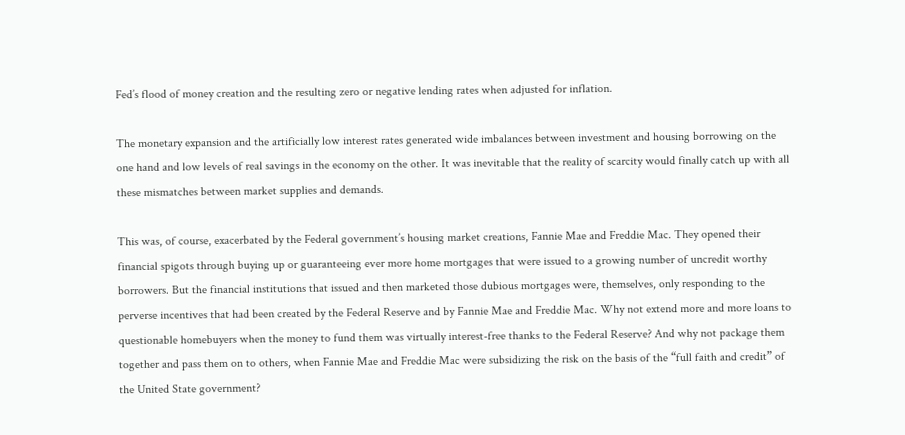Fed’s flood of money creation and the resulting zero or negative lending rates when adjusted for inflation.

The monetary expansion and the artificially low interest rates generated wide imbalances between investment and housing borrowing on the one hand and low levels of real savings in the economy on the other. It was inevitable that the reality of scarcity would finally catch up with all these mismatches between market supplies and demands.

This was, of course, exacerbated by the Federal government’s housing market creations, Fannie Mae and Freddie Mac. They opened their financial spigots through buying up or guaranteeing ever more home mortgages that were issued to a growing number of uncredit worthy borrowers. But the financial institutions that issued and then marketed those dubious mortgages were, themselves, only responding to the perverse incentives that had been created by the Federal Reserve and by Fannie Mae and Freddie Mac. Why not extend more and more loans to questionable homebuyers when the money to fund them was virtually interest-free thanks to the Federal Reserve? And why not package them together and pass them on to others, when Fannie Mae and Freddie Mac were subsidizing the risk on the basis of the “full faith and credit” of the United State government?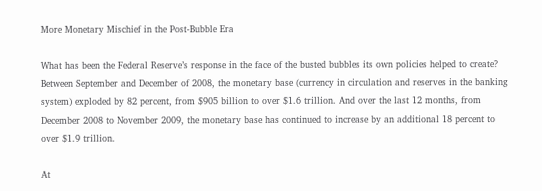More Monetary Mischief in the Post-Bubble Era

What has been the Federal Reserve’s response in the face of the busted bubbles its own policies helped to create? Between September and December of 2008, the monetary base (currency in circulation and reserves in the banking system) exploded by 82 percent, from $905 billion to over $1.6 trillion. And over the last 12 months, from December 2008 to November 2009, the monetary base has continued to increase by an additional 18 percent to over $1.9 trillion.

At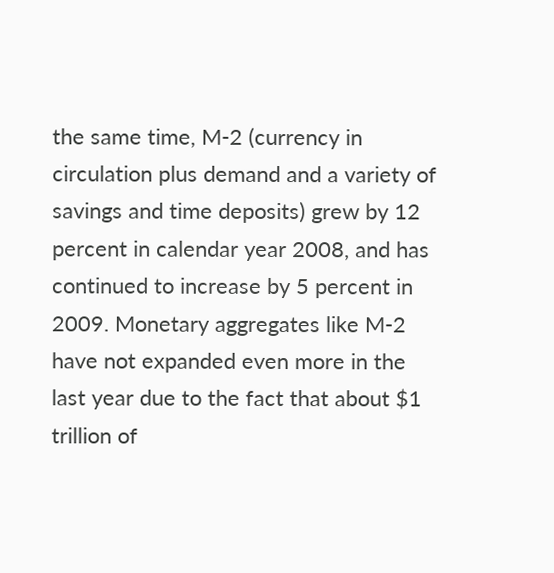the same time, M-2 (currency in circulation plus demand and a variety of savings and time deposits) grew by 12 percent in calendar year 2008, and has continued to increase by 5 percent in 2009. Monetary aggregates like M-2 have not expanded even more in the last year due to the fact that about $1 trillion of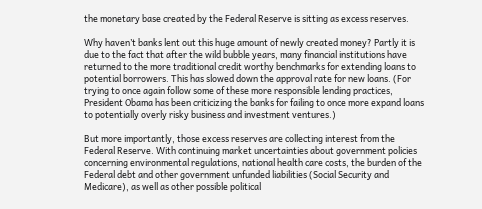the monetary base created by the Federal Reserve is sitting as excess reserves.

Why haven’t banks lent out this huge amount of newly created money? Partly it is due to the fact that after the wild bubble years, many financial institutions have returned to the more traditional credit worthy benchmarks for extending loans to potential borrowers. This has slowed down the approval rate for new loans. (For trying to once again follow some of these more responsible lending practices, President Obama has been criticizing the banks for failing to once more expand loans to potentially overly risky business and investment ventures.)

But more importantly, those excess reserves are collecting interest from the Federal Reserve. With continuing market uncertainties about government policies concerning environmental regulations, national health care costs, the burden of the Federal debt and other government unfunded liabilities (Social Security and Medicare), as well as other possible political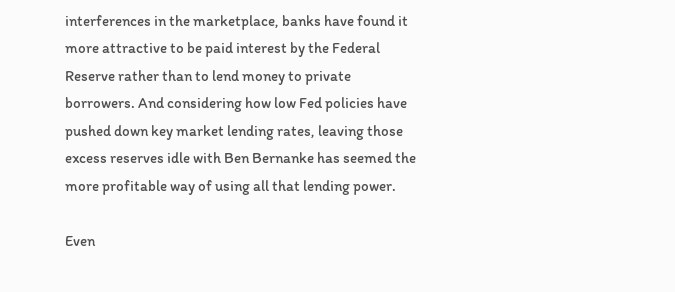interferences in the marketplace, banks have found it more attractive to be paid interest by the Federal Reserve rather than to lend money to private borrowers. And considering how low Fed policies have pushed down key market lending rates, leaving those excess reserves idle with Ben Bernanke has seemed the more profitable way of using all that lending power.

Even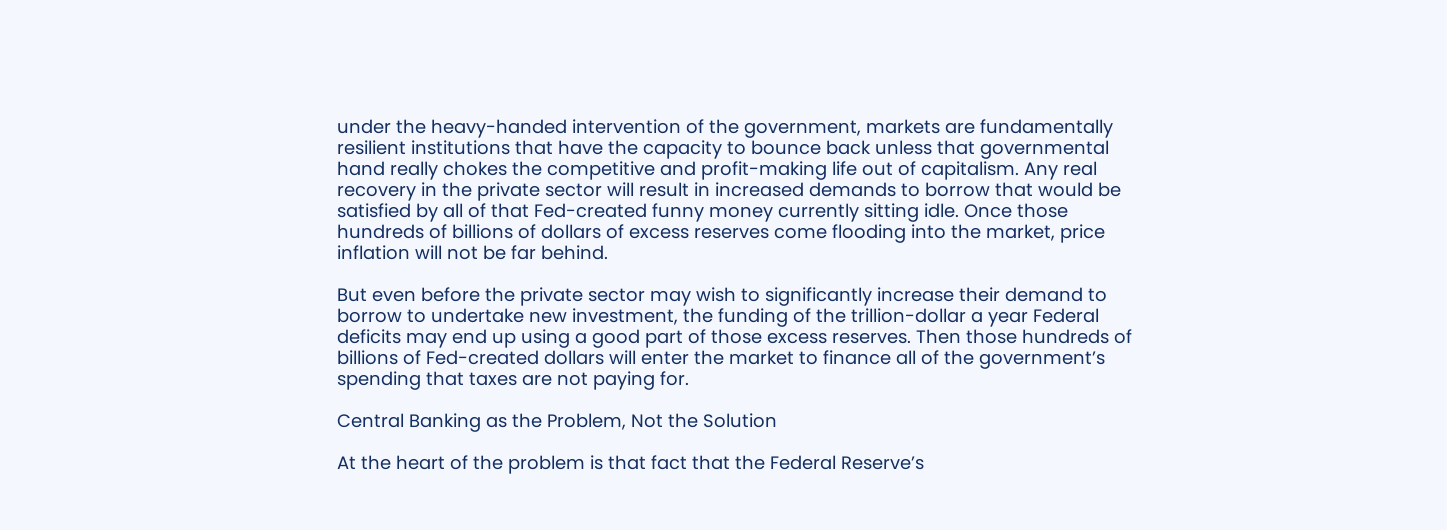under the heavy-handed intervention of the government, markets are fundamentally resilient institutions that have the capacity to bounce back unless that governmental hand really chokes the competitive and profit-making life out of capitalism. Any real recovery in the private sector will result in increased demands to borrow that would be satisfied by all of that Fed-created funny money currently sitting idle. Once those hundreds of billions of dollars of excess reserves come flooding into the market, price inflation will not be far behind.

But even before the private sector may wish to significantly increase their demand to borrow to undertake new investment, the funding of the trillion-dollar a year Federal deficits may end up using a good part of those excess reserves. Then those hundreds of billions of Fed-created dollars will enter the market to finance all of the government’s spending that taxes are not paying for.

Central Banking as the Problem, Not the Solution

At the heart of the problem is that fact that the Federal Reserve’s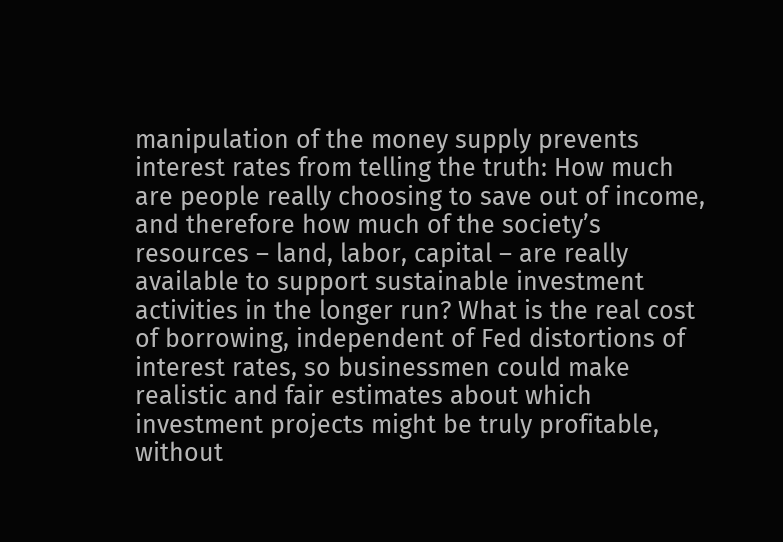manipulation of the money supply prevents interest rates from telling the truth: How much are people really choosing to save out of income, and therefore how much of the society’s resources – land, labor, capital – are really available to support sustainable investment activities in the longer run? What is the real cost of borrowing, independent of Fed distortions of interest rates, so businessmen could make realistic and fair estimates about which investment projects might be truly profitable, without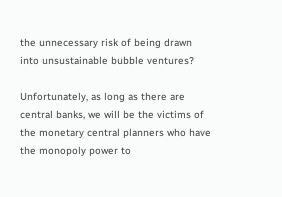the unnecessary risk of being drawn into unsustainable bubble ventures?

Unfortunately, as long as there are central banks, we will be the victims of the monetary central planners who have the monopoly power to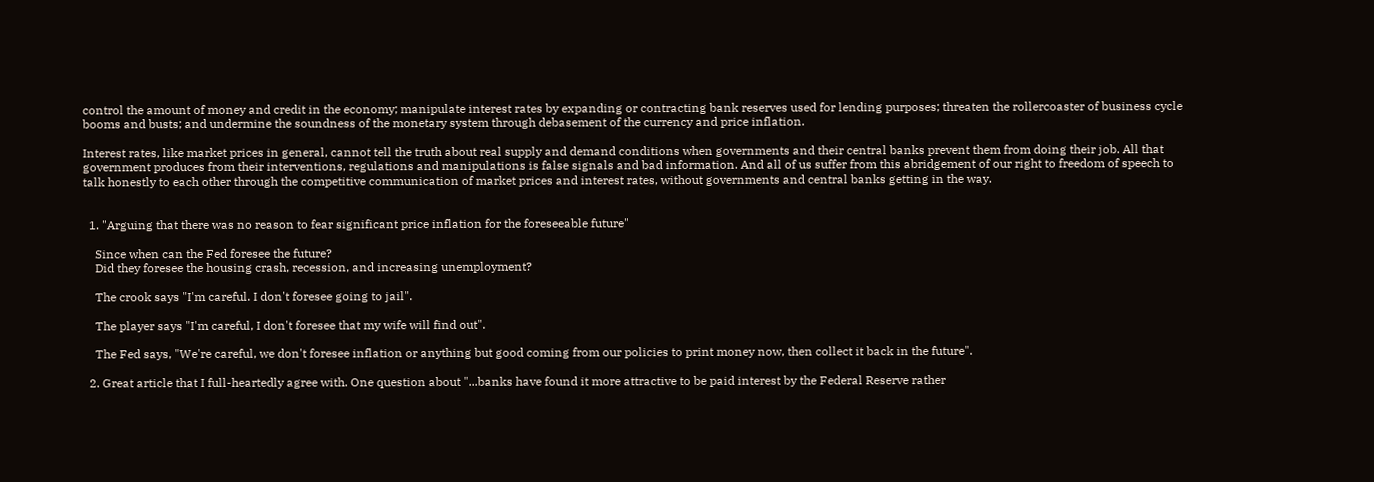control the amount of money and credit in the economy; manipulate interest rates by expanding or contracting bank reserves used for lending purposes; threaten the rollercoaster of business cycle booms and busts; and undermine the soundness of the monetary system through debasement of the currency and price inflation.

Interest rates, like market prices in general, cannot tell the truth about real supply and demand conditions when governments and their central banks prevent them from doing their job. All that government produces from their interventions, regulations and manipulations is false signals and bad information. And all of us suffer from this abridgement of our right to freedom of speech to talk honestly to each other through the competitive communication of market prices and interest rates, without governments and central banks getting in the way.


  1. "Arguing that there was no reason to fear significant price inflation for the foreseeable future"

    Since when can the Fed foresee the future?
    Did they foresee the housing crash, recession, and increasing unemployment?

    The crook says "I'm careful. I don't foresee going to jail".

    The player says "I'm careful, I don't foresee that my wife will find out".

    The Fed says, "We're careful, we don't foresee inflation or anything but good coming from our policies to print money now, then collect it back in the future".

  2. Great article that I full-heartedly agree with. One question about "...banks have found it more attractive to be paid interest by the Federal Reserve rather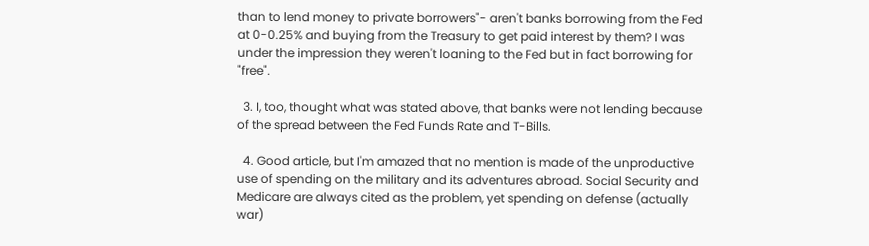than to lend money to private borrowers"- aren't banks borrowing from the Fed at 0-0.25% and buying from the Treasury to get paid interest by them? I was under the impression they weren't loaning to the Fed but in fact borrowing for "free".

  3. I, too, thought what was stated above, that banks were not lending because of the spread between the Fed Funds Rate and T-Bills.

  4. Good article, but I'm amazed that no mention is made of the unproductive use of spending on the military and its adventures abroad. Social Security and Medicare are always cited as the problem, yet spending on defense (actually war)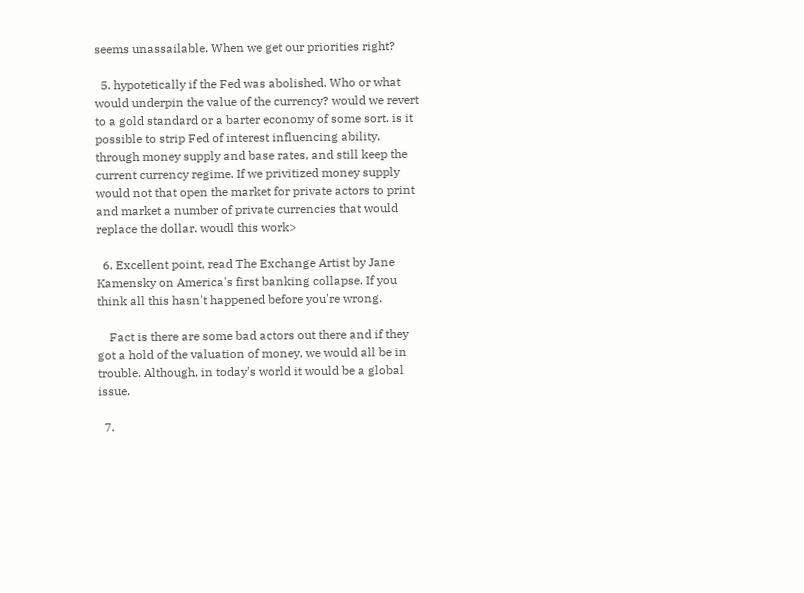seems unassailable. When we get our priorities right?

  5. hypotetically if the Fed was abolished. Who or what would underpin the value of the currency? would we revert to a gold standard or a barter economy of some sort. is it possible to strip Fed of interest influencing ability, through money supply and base rates, and still keep the current currency regime. If we privitized money supply would not that open the market for private actors to print and market a number of private currencies that would replace the dollar. woudl this work>

  6. Excellent point, read The Exchange Artist by Jane Kamensky on America's first banking collapse. If you think all this hasn't happened before you're wrong.

    Fact is there are some bad actors out there and if they got a hold of the valuation of money, we would all be in trouble. Although, in today's world it would be a global issue.

  7.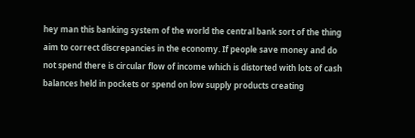hey man this banking system of the world the central bank sort of the thing aim to correct discrepancies in the economy. If people save money and do not spend there is circular flow of income which is distorted with lots of cash balances held in pockets or spend on low supply products creating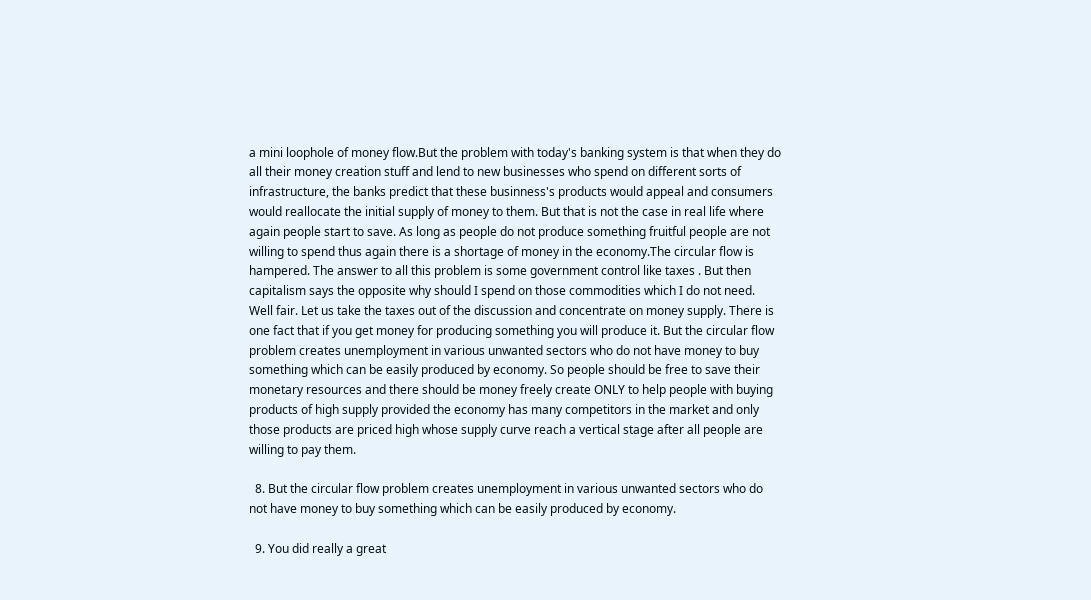a mini loophole of money flow.But the problem with today's banking system is that when they do all their money creation stuff and lend to new businesses who spend on different sorts of infrastructure, the banks predict that these businness's products would appeal and consumers would reallocate the initial supply of money to them. But that is not the case in real life where again people start to save. As long as people do not produce something fruitful people are not willing to spend thus again there is a shortage of money in the economy.The circular flow is hampered. The answer to all this problem is some government control like taxes . But then capitalism says the opposite why should I spend on those commodities which I do not need. Well fair. Let us take the taxes out of the discussion and concentrate on money supply. There is one fact that if you get money for producing something you will produce it. But the circular flow problem creates unemployment in various unwanted sectors who do not have money to buy something which can be easily produced by economy. So people should be free to save their monetary resources and there should be money freely create ONLY to help people with buying products of high supply provided the economy has many competitors in the market and only those products are priced high whose supply curve reach a vertical stage after all people are willing to pay them.

  8. But the circular flow problem creates unemployment in various unwanted sectors who do not have money to buy something which can be easily produced by economy.

  9. You did really a great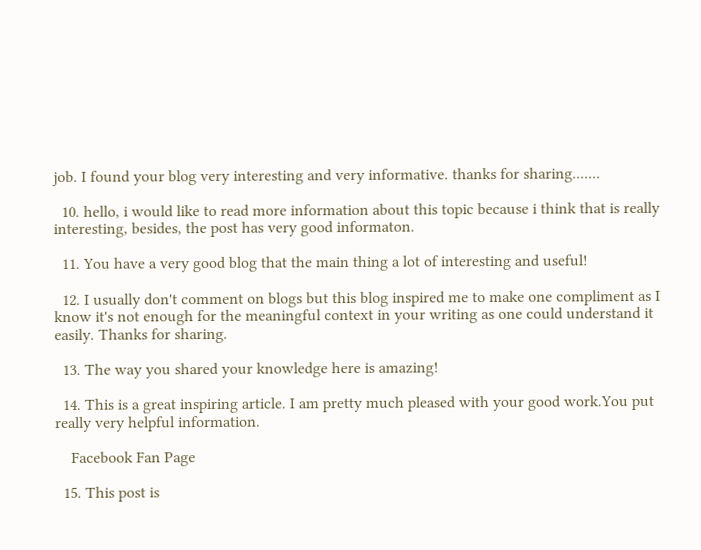job. I found your blog very interesting and very informative. thanks for sharing.......

  10. hello, i would like to read more information about this topic because i think that is really interesting, besides, the post has very good informaton.

  11. You have a very good blog that the main thing a lot of interesting and useful!

  12. I usually don't comment on blogs but this blog inspired me to make one compliment as I know it's not enough for the meaningful context in your writing as one could understand it easily. Thanks for sharing.

  13. The way you shared your knowledge here is amazing!

  14. This is a great inspiring article. I am pretty much pleased with your good work.You put really very helpful information.

    Facebook Fan Page

  15. This post is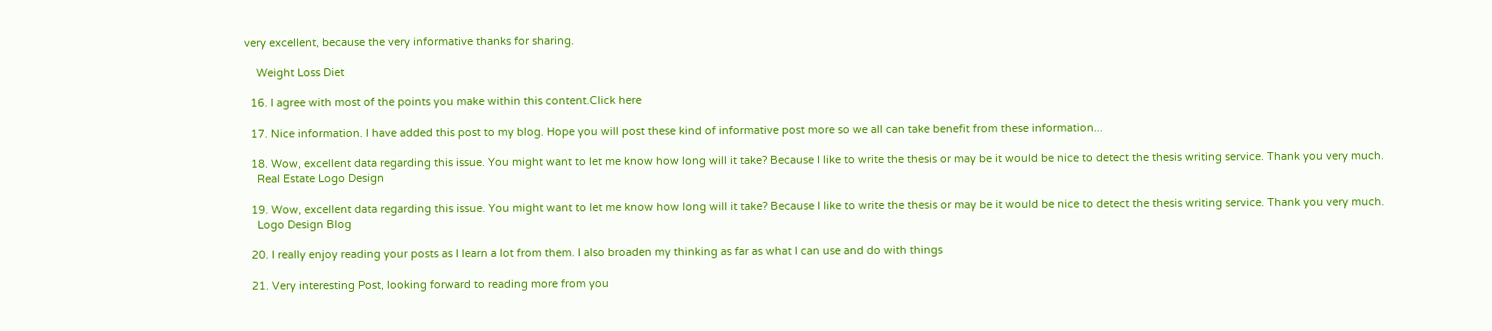very excellent, because the very informative thanks for sharing.

    Weight Loss Diet

  16. I agree with most of the points you make within this content.Click here

  17. Nice information. I have added this post to my blog. Hope you will post these kind of informative post more so we all can take benefit from these information...

  18. Wow, excellent data regarding this issue. You might want to let me know how long will it take? Because I like to write the thesis or may be it would be nice to detect the thesis writing service. Thank you very much.
    Real Estate Logo Design

  19. Wow, excellent data regarding this issue. You might want to let me know how long will it take? Because I like to write the thesis or may be it would be nice to detect the thesis writing service. Thank you very much.
    Logo Design Blog

  20. I really enjoy reading your posts as I learn a lot from them. I also broaden my thinking as far as what I can use and do with things

  21. Very interesting Post, looking forward to reading more from you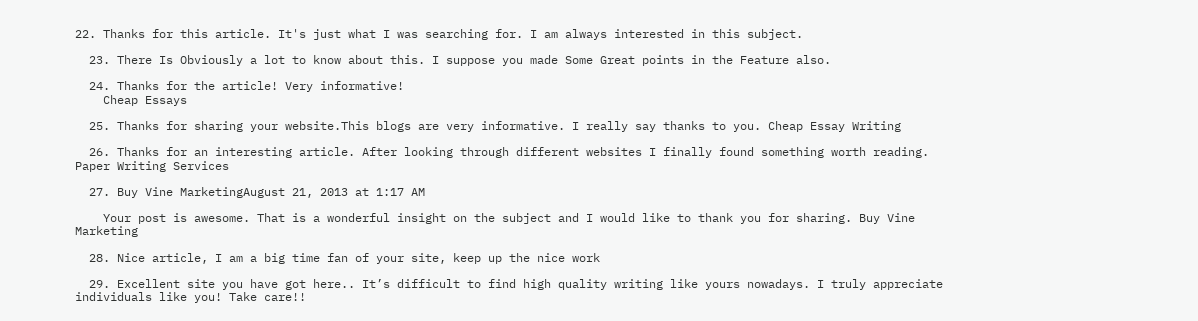22. Thanks for this article. It's just what I was searching for. I am always interested in this subject.

  23. There Is Obviously a lot to know about this. I suppose you made Some Great points in the Feature also.

  24. Thanks for the article! Very informative!
    Cheap Essays

  25. Thanks for sharing your website.This blogs are very informative. I really say thanks to you. Cheap Essay Writing

  26. Thanks for an interesting article. After looking through different websites I finally found something worth reading. Paper Writing Services

  27. Buy Vine MarketingAugust 21, 2013 at 1:17 AM

    Your post is awesome. That is a wonderful insight on the subject and I would like to thank you for sharing. Buy Vine Marketing

  28. Nice article, I am a big time fan of your site, keep up the nice work

  29. Excellent site you have got here.. It’s difficult to find high quality writing like yours nowadays. I truly appreciate individuals like you! Take care!!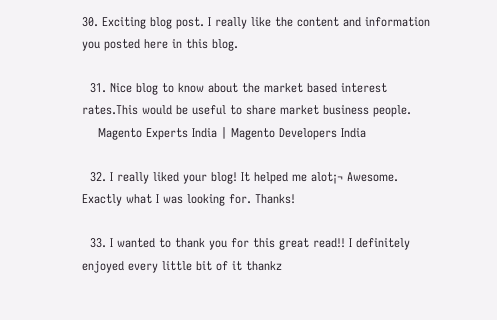30. Exciting blog post. I really like the content and information you posted here in this blog.

  31. Nice blog to know about the market based interest rates.This would be useful to share market business people.
    Magento Experts India | Magento Developers India

  32. I really liked your blog! It helped me alot¡¬ Awesome. Exactly what I was looking for. Thanks!

  33. I wanted to thank you for this great read!! I definitely enjoyed every little bit of it thankz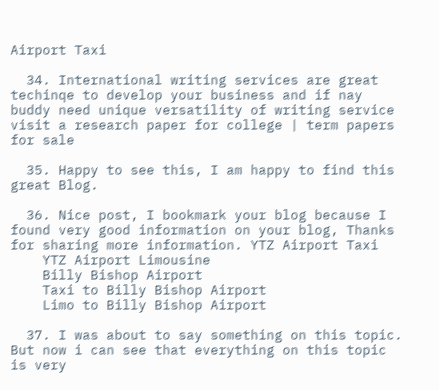Airport Taxi

  34. International writing services are great techinqe to develop your business and if nay buddy need unique versatility of writing service visit a research paper for college | term papers for sale

  35. Happy to see this, I am happy to find this great Blog.

  36. Nice post, I bookmark your blog because I found very good information on your blog, Thanks for sharing more information. YTZ Airport Taxi
    YTZ Airport Limousine
    Billy Bishop Airport
    Taxi to Billy Bishop Airport
    Limo to Billy Bishop Airport

  37. I was about to say something on this topic. But now i can see that everything on this topic is very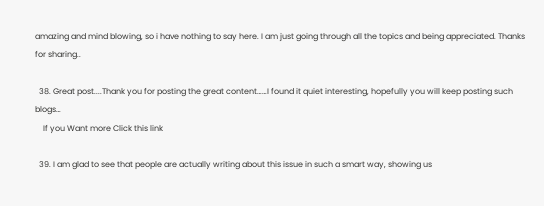amazing and mind blowing, so i have nothing to say here. I am just going through all the topics and being appreciated. Thanks for sharing..

  38. Great post....Thank you for posting the great content……I found it quiet interesting, hopefully you will keep posting such blogs…
    If you Want more Click this link

  39. I am glad to see that people are actually writing about this issue in such a smart way, showing us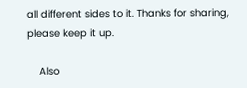all different sides to it. Thanks for sharing, please keep it up.

    Also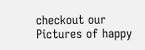checkout our Pictures of happy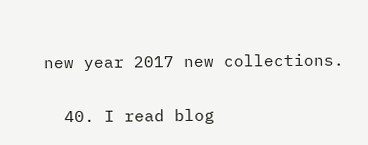new year 2017 new collections.

  40. I read blog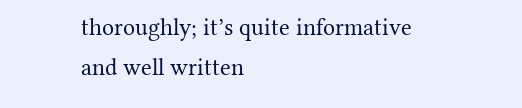thoroughly; it’s quite informative and well written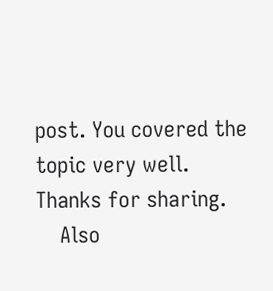post. You covered the topic very well. Thanks for sharing.
    Also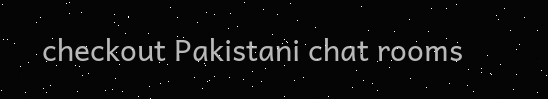checkout Pakistani chat rooms